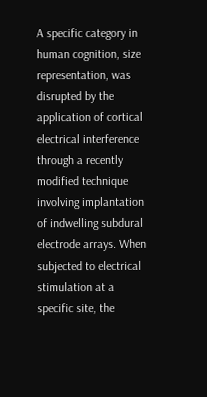A specific category in human cognition, size representation, was disrupted by the application of cortical electrical interference through a recently modified technique involving implantation of indwelling subdural electrode arrays. When subjected to electrical stimulation at a specific site, the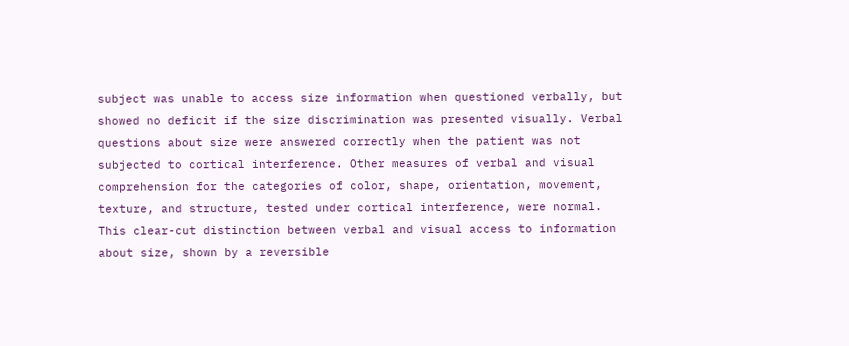subject was unable to access size information when questioned verbally, but showed no deficit if the size discrimination was presented visually. Verbal questions about size were answered correctly when the patient was not subjected to cortical interference. Other measures of verbal and visual comprehension for the categories of color, shape, orientation, movement, texture, and structure, tested under cortical interference, were normal. This clear-cut distinction between verbal and visual access to information about size, shown by a reversible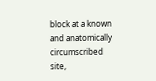block at a known and anatomically circumscribed site,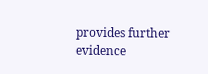provides further evidence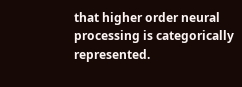that higher order neural processing is categorically represented.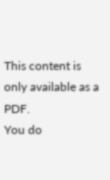This content is only available as a PDF.
You do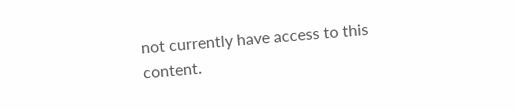not currently have access to this content.